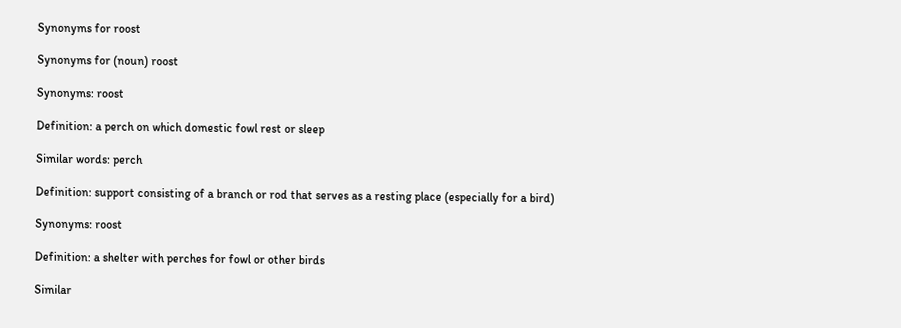Synonyms for roost

Synonyms for (noun) roost

Synonyms: roost

Definition: a perch on which domestic fowl rest or sleep

Similar words: perch

Definition: support consisting of a branch or rod that serves as a resting place (especially for a bird)

Synonyms: roost

Definition: a shelter with perches for fowl or other birds

Similar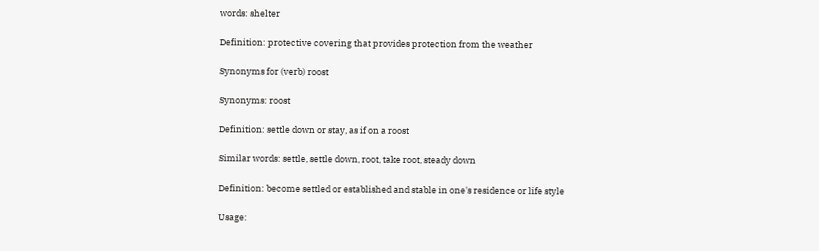words: shelter

Definition: protective covering that provides protection from the weather

Synonyms for (verb) roost

Synonyms: roost

Definition: settle down or stay, as if on a roost

Similar words: settle, settle down, root, take root, steady down

Definition: become settled or established and stable in one's residence or life style

Usage: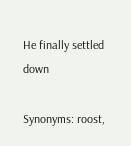He finally settled down

Synonyms: roost,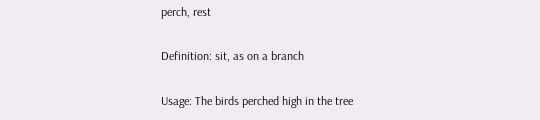perch, rest

Definition: sit, as on a branch

Usage: The birds perched high in the tree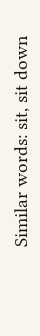Similar words: sit, sit down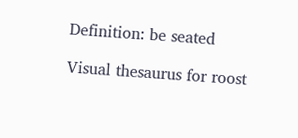Definition: be seated

Visual thesaurus for roost